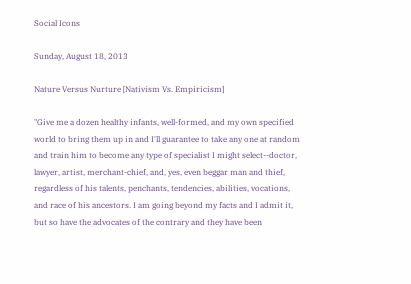Social Icons

Sunday, August 18, 2013

Nature Versus Nurture [Nativism Vs. Empiricism]

"Give me a dozen healthy infants, well-formed, and my own specified world to bring them up in and I'll guarantee to take any one at random and train him to become any type of specialist I might select--doctor, lawyer, artist, merchant-chief, and, yes, even beggar man and thief, regardless of his talents, penchants, tendencies, abilities, vocations, and race of his ancestors. I am going beyond my facts and I admit it, but so have the advocates of the contrary and they have been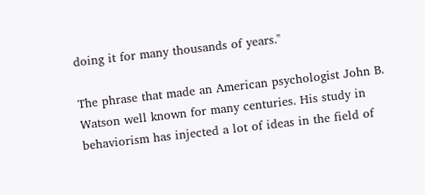doing it for many thousands of years."

The phrase that made an American psychologist John B. Watson well known for many centuries. His study in behaviorism has injected a lot of ideas in the field of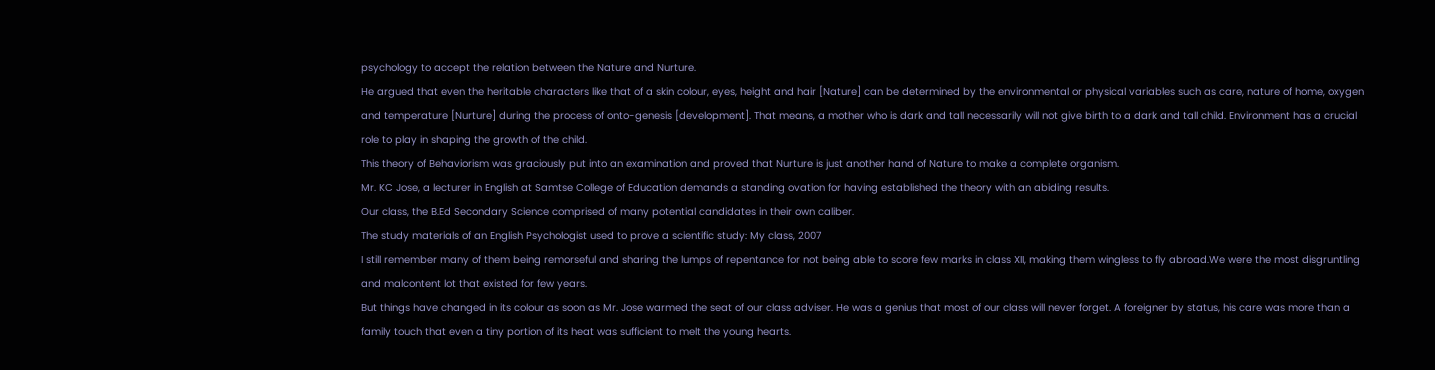psychology to accept the relation between the Nature and Nurture.
He argued that even the heritable characters like that of a skin colour, eyes, height and hair [Nature] can be determined by the environmental or physical variables such as care, nature of home, oxygen and temperature [Nurture] during the process of onto-genesis [development]. That means, a mother who is dark and tall necessarily will not give birth to a dark and tall child. Environment has a crucial role to play in shaping the growth of the child.
This theory of Behaviorism was graciously put into an examination and proved that Nurture is just another hand of Nature to make a complete organism.
Mr. KC Jose, a lecturer in English at Samtse College of Education demands a standing ovation for having established the theory with an abiding results.
Our class, the B.Ed Secondary Science comprised of many potential candidates in their own caliber.
The study materials of an English Psychologist used to prove a scientific study: My class, 2007
I still remember many of them being remorseful and sharing the lumps of repentance for not being able to score few marks in class XII, making them wingless to fly abroad.We were the most disgruntling and malcontent lot that existed for few years.
But things have changed in its colour as soon as Mr. Jose warmed the seat of our class adviser. He was a genius that most of our class will never forget. A foreigner by status, his care was more than a family touch that even a tiny portion of its heat was sufficient to melt the young hearts.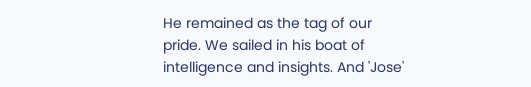He remained as the tag of our pride. We sailed in his boat of intelligence and insights. And 'Jose'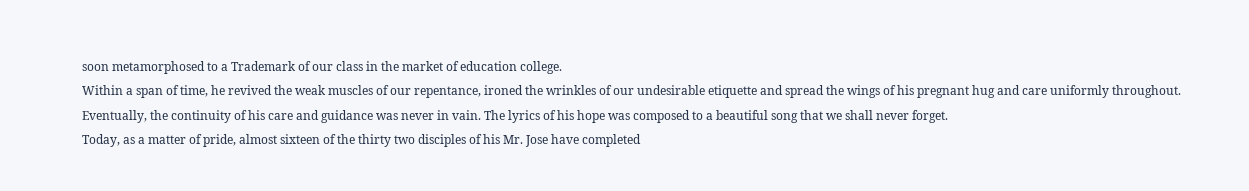soon metamorphosed to a Trademark of our class in the market of education college.
Within a span of time, he revived the weak muscles of our repentance, ironed the wrinkles of our undesirable etiquette and spread the wings of his pregnant hug and care uniformly throughout.
Eventually, the continuity of his care and guidance was never in vain. The lyrics of his hope was composed to a beautiful song that we shall never forget.
Today, as a matter of pride, almost sixteen of the thirty two disciples of his Mr. Jose have completed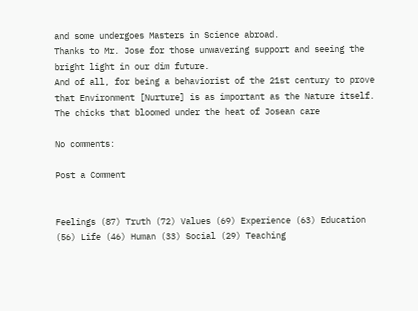and some undergoes Masters in Science abroad.
Thanks to Mr. Jose for those unwavering support and seeing the bright light in our dim future.
And of all, for being a behaviorist of the 21st century to prove that Environment [Nurture] is as important as the Nature itself.
The chicks that bloomed under the heat of Josean care

No comments:

Post a Comment


Feelings (87) Truth (72) Values (69) Experience (63) Education (56) Life (46) Human (33) Social (29) Teaching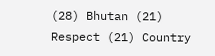(28) Bhutan (21) Respect (21) Country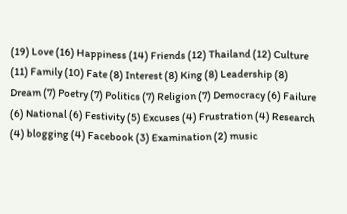(19) Love (16) Happiness (14) Friends (12) Thailand (12) Culture (11) Family (10) Fate (8) Interest (8) King (8) Leadership (8) Dream (7) Poetry (7) Politics (7) Religion (7) Democracy (6) Failure (6) National (6) Festivity (5) Excuses (4) Frustration (4) Research (4) blogging (4) Facebook (3) Examination (2) music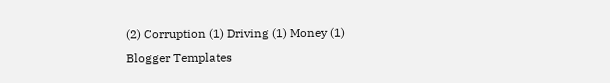(2) Corruption (1) Driving (1) Money (1)
Blogger Templates